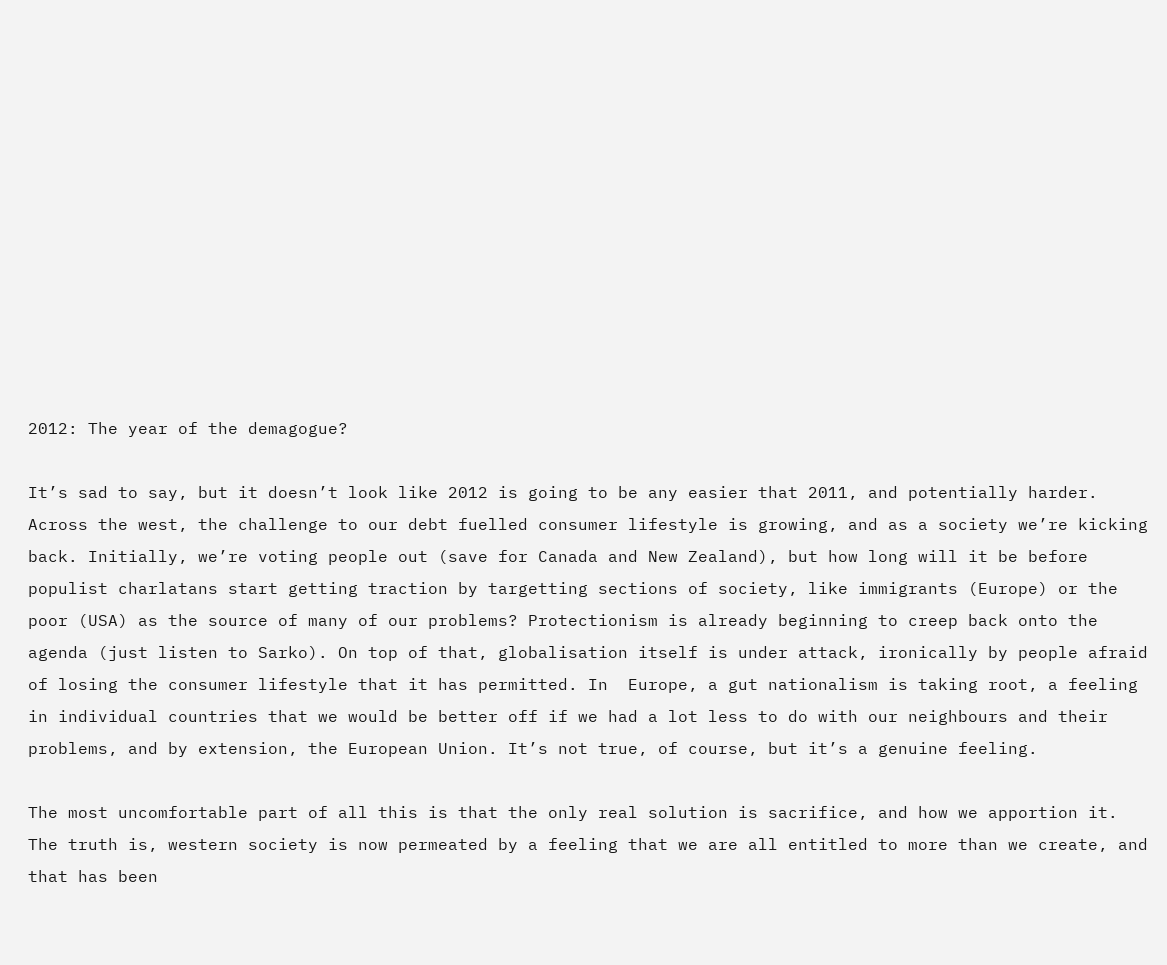2012: The year of the demagogue?

It’s sad to say, but it doesn’t look like 2012 is going to be any easier that 2011, and potentially harder. Across the west, the challenge to our debt fuelled consumer lifestyle is growing, and as a society we’re kicking back. Initially, we’re voting people out (save for Canada and New Zealand), but how long will it be before populist charlatans start getting traction by targetting sections of society, like immigrants (Europe) or the poor (USA) as the source of many of our problems? Protectionism is already beginning to creep back onto the agenda (just listen to Sarko). On top of that, globalisation itself is under attack, ironically by people afraid of losing the consumer lifestyle that it has permitted. In  Europe, a gut nationalism is taking root, a feeling in individual countries that we would be better off if we had a lot less to do with our neighbours and their problems, and by extension, the European Union. It’s not true, of course, but it’s a genuine feeling.

The most uncomfortable part of all this is that the only real solution is sacrifice, and how we apportion it. The truth is, western society is now permeated by a feeling that we are all entitled to more than we create, and that has been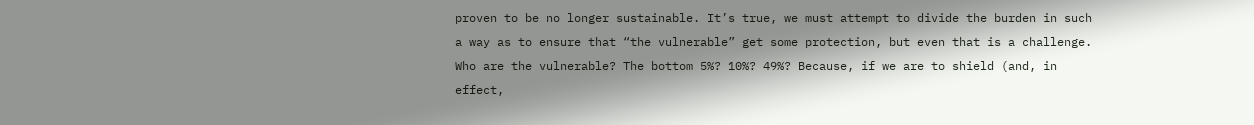proven to be no longer sustainable. It’s true, we must attempt to divide the burden in such a way as to ensure that “the vulnerable” get some protection, but even that is a challenge. Who are the vulnerable? The bottom 5%? 10%? 49%? Because, if we are to shield (and, in effect,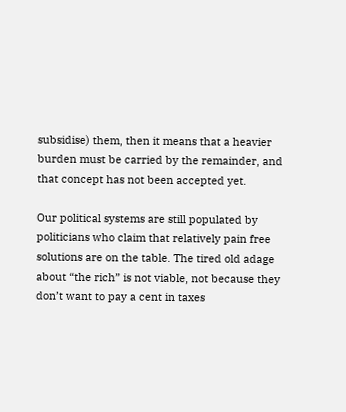subsidise) them, then it means that a heavier burden must be carried by the remainder, and that concept has not been accepted yet.

Our political systems are still populated by politicians who claim that relatively pain free solutions are on the table. The tired old adage about “the rich” is not viable, not because they don’t want to pay a cent in taxes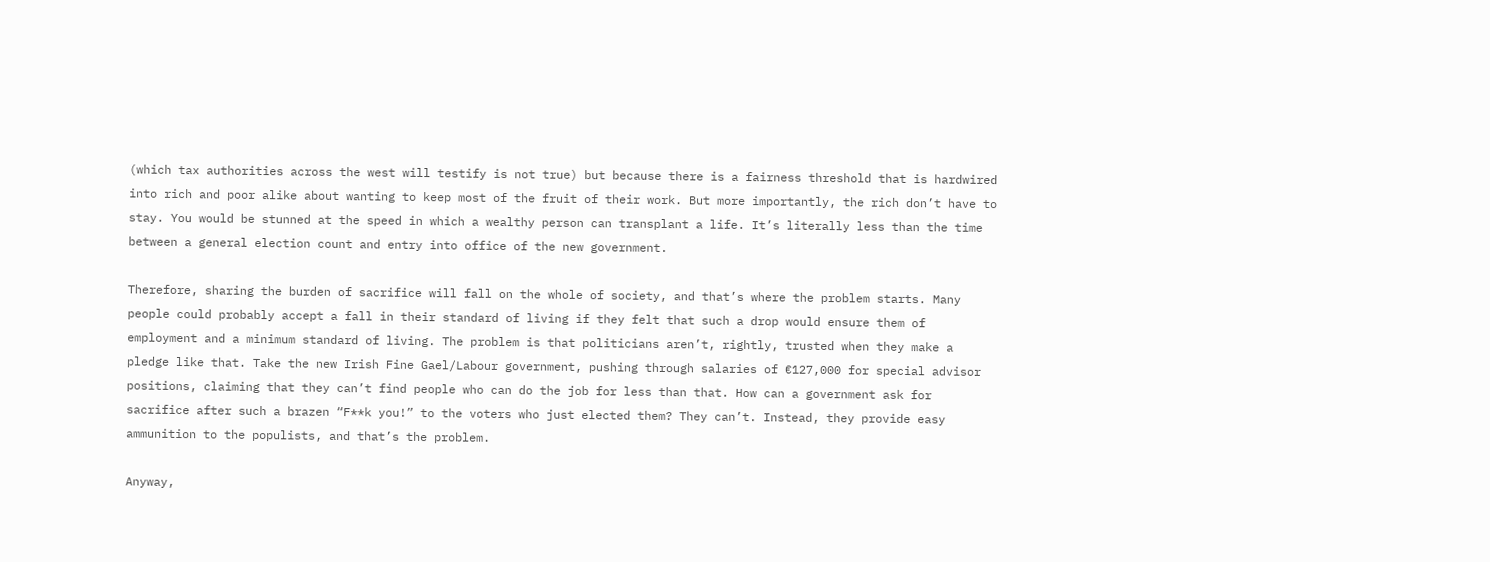(which tax authorities across the west will testify is not true) but because there is a fairness threshold that is hardwired into rich and poor alike about wanting to keep most of the fruit of their work. But more importantly, the rich don’t have to stay. You would be stunned at the speed in which a wealthy person can transplant a life. It’s literally less than the time between a general election count and entry into office of the new government.

Therefore, sharing the burden of sacrifice will fall on the whole of society, and that’s where the problem starts. Many people could probably accept a fall in their standard of living if they felt that such a drop would ensure them of employment and a minimum standard of living. The problem is that politicians aren’t, rightly, trusted when they make a pledge like that. Take the new Irish Fine Gael/Labour government, pushing through salaries of €127,000 for special advisor positions, claiming that they can’t find people who can do the job for less than that. How can a government ask for sacrifice after such a brazen “F**k you!” to the voters who just elected them? They can’t. Instead, they provide easy ammunition to the populists, and that’s the problem.

Anyway,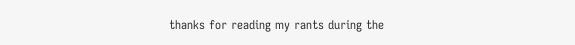thanks for reading my rants during the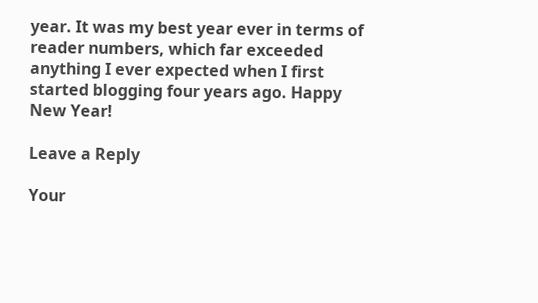year. It was my best year ever in terms of reader numbers, which far exceeded anything I ever expected when I first started blogging four years ago. Happy New Year!

Leave a Reply

Your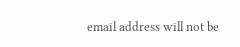email address will not be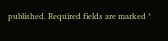published. Required fields are marked *